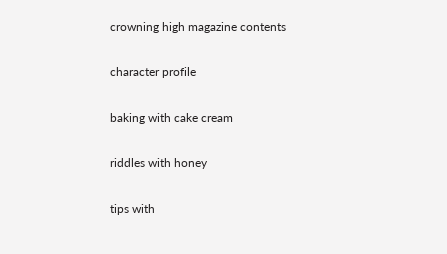crowning high magazine contents

character profile

baking with cake cream

riddles with honey

tips with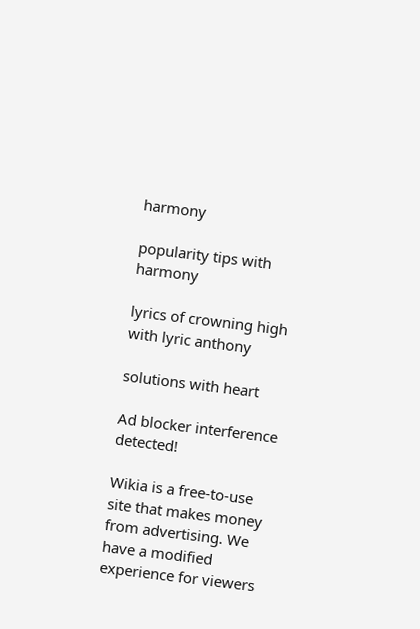harmony

popularity tips with harmony

lyrics of crowning high with lyric anthony

solutions with heart

Ad blocker interference detected!

Wikia is a free-to-use site that makes money from advertising. We have a modified experience for viewers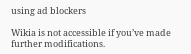using ad blockers

Wikia is not accessible if you’ve made further modifications.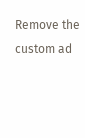Remove the custom ad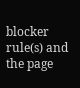blocker rule(s) and the page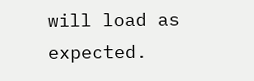will load as expected.